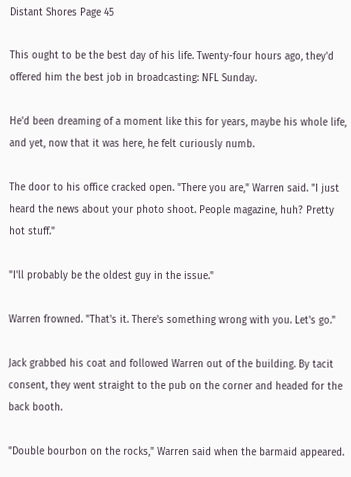Distant Shores Page 45

This ought to be the best day of his life. Twenty-four hours ago, they'd offered him the best job in broadcasting: NFL Sunday.

He'd been dreaming of a moment like this for years, maybe his whole life, and yet, now that it was here, he felt curiously numb.

The door to his office cracked open. "There you are," Warren said. "I just heard the news about your photo shoot. People magazine, huh? Pretty hot stuff."

"I'll probably be the oldest guy in the issue."

Warren frowned. "That's it. There's something wrong with you. Let's go."

Jack grabbed his coat and followed Warren out of the building. By tacit consent, they went straight to the pub on the corner and headed for the back booth.

"Double bourbon on the rocks," Warren said when the barmaid appeared.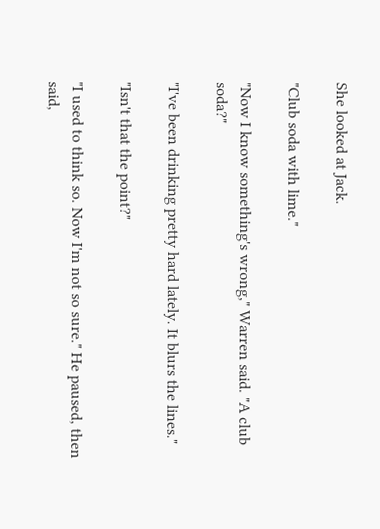She looked at Jack.

"Club soda with lime."

"Now I know something's wrong," Warren said. "A club soda?"

"I've been drinking pretty hard lately. It blurs the lines."

"Isn't that the point?"

"I used to think so. Now I'm not so sure." He paused, then said,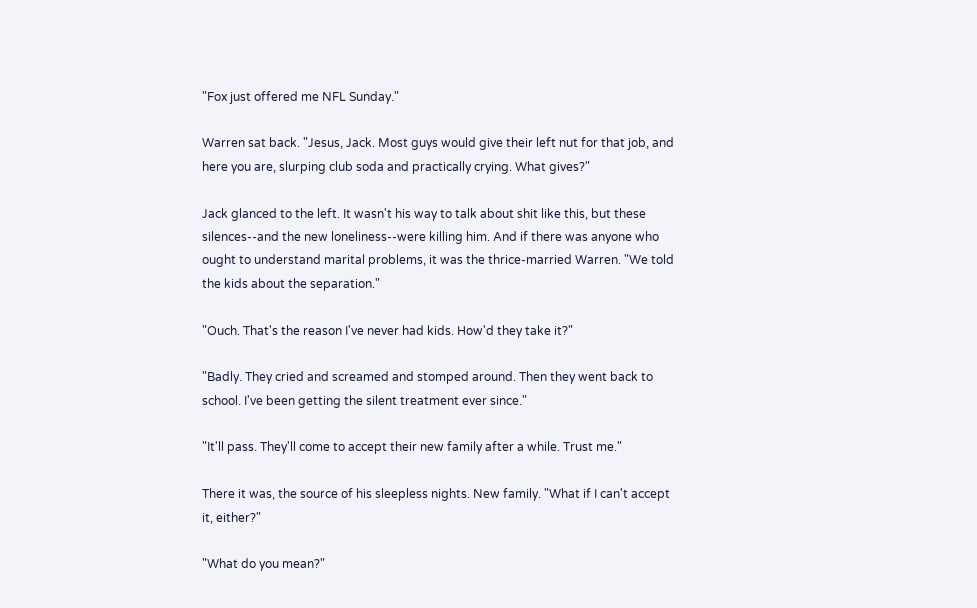"Fox just offered me NFL Sunday."

Warren sat back. "Jesus, Jack. Most guys would give their left nut for that job, and here you are, slurping club soda and practically crying. What gives?"

Jack glanced to the left. It wasn't his way to talk about shit like this, but these silences--and the new loneliness--were killing him. And if there was anyone who ought to understand marital problems, it was the thrice-married Warren. "We told the kids about the separation."

"Ouch. That's the reason I've never had kids. How'd they take it?"

"Badly. They cried and screamed and stomped around. Then they went back to school. I've been getting the silent treatment ever since."

"It'll pass. They'll come to accept their new family after a while. Trust me."

There it was, the source of his sleepless nights. New family. "What if I can't accept it, either?"

"What do you mean?"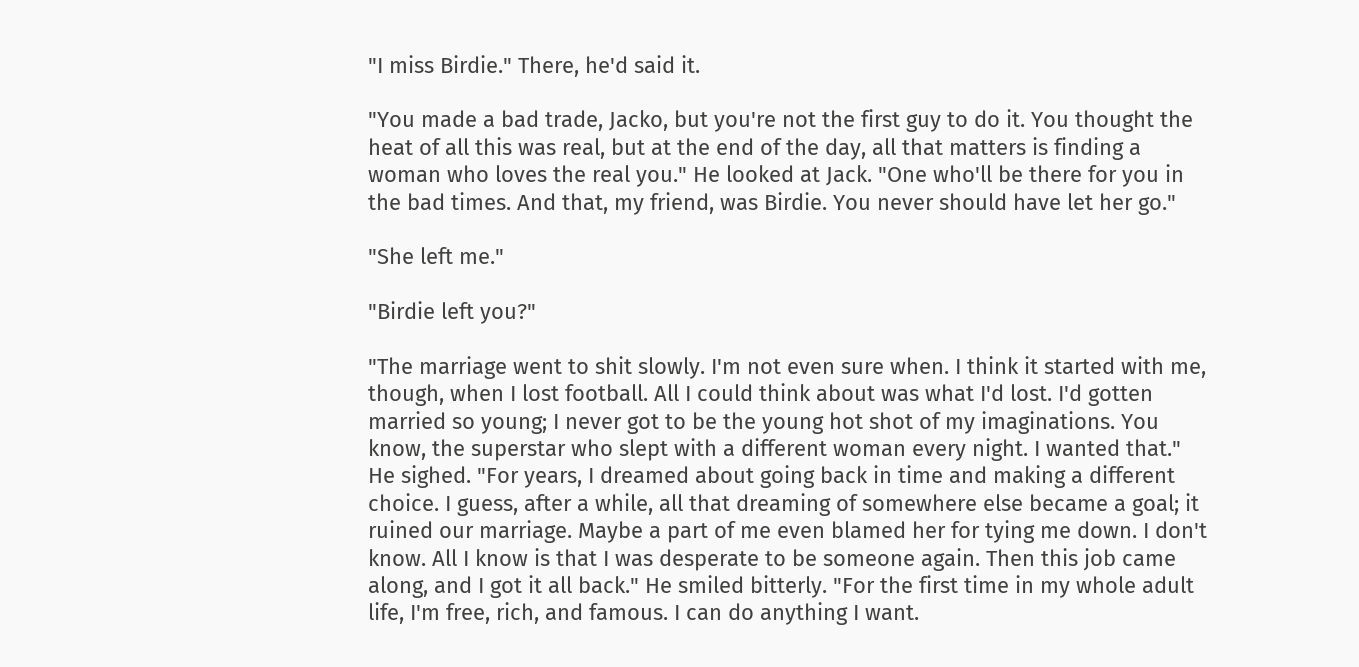"I miss Birdie." There, he'd said it.

"You made a bad trade, Jacko, but you're not the first guy to do it. You thought the heat of all this was real, but at the end of the day, all that matters is finding a woman who loves the real you." He looked at Jack. "One who'll be there for you in the bad times. And that, my friend, was Birdie. You never should have let her go."

"She left me."

"Birdie left you?"

"The marriage went to shit slowly. I'm not even sure when. I think it started with me, though, when I lost football. All I could think about was what I'd lost. I'd gotten married so young; I never got to be the young hot shot of my imaginations. You know, the superstar who slept with a different woman every night. I wanted that." He sighed. "For years, I dreamed about going back in time and making a different choice. I guess, after a while, all that dreaming of somewhere else became a goal; it ruined our marriage. Maybe a part of me even blamed her for tying me down. I don't know. All I know is that I was desperate to be someone again. Then this job came along, and I got it all back." He smiled bitterly. "For the first time in my whole adult life, I'm free, rich, and famous. I can do anything I want.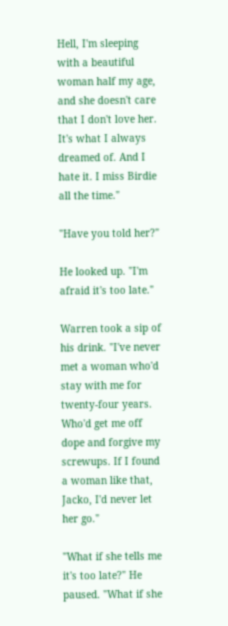Hell, I'm sleeping with a beautiful woman half my age, and she doesn't care that I don't love her. It's what I always dreamed of. And I hate it. I miss Birdie all the time."

"Have you told her?"

He looked up. "I'm afraid it's too late."

Warren took a sip of his drink. "I've never met a woman who'd stay with me for twenty-four years. Who'd get me off dope and forgive my screwups. If I found a woman like that, Jacko, I'd never let her go."

"What if she tells me it's too late?" He paused. "What if she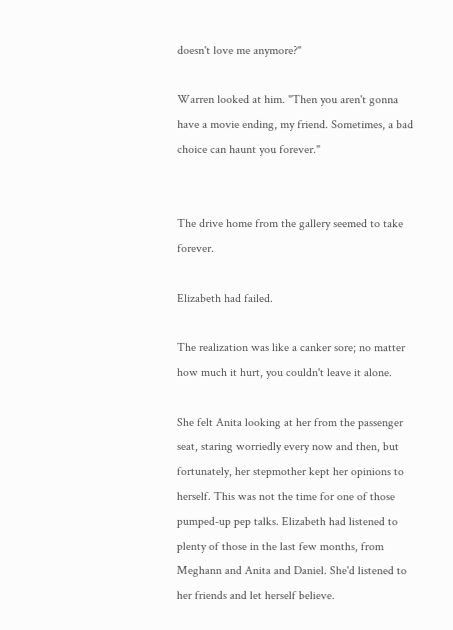doesn't love me anymore?"

Warren looked at him. "Then you aren't gonna have a movie ending, my friend. Sometimes, a bad choice can haunt you forever."


The drive home from the gallery seemed to take forever.

Elizabeth had failed.

The realization was like a canker sore; no matter how much it hurt, you couldn't leave it alone.

She felt Anita looking at her from the passenger seat, staring worriedly every now and then, but fortunately, her stepmother kept her opinions to herself. This was not the time for one of those pumped-up pep talks. Elizabeth had listened to plenty of those in the last few months, from Meghann and Anita and Daniel. She'd listened to her friends and let herself believe.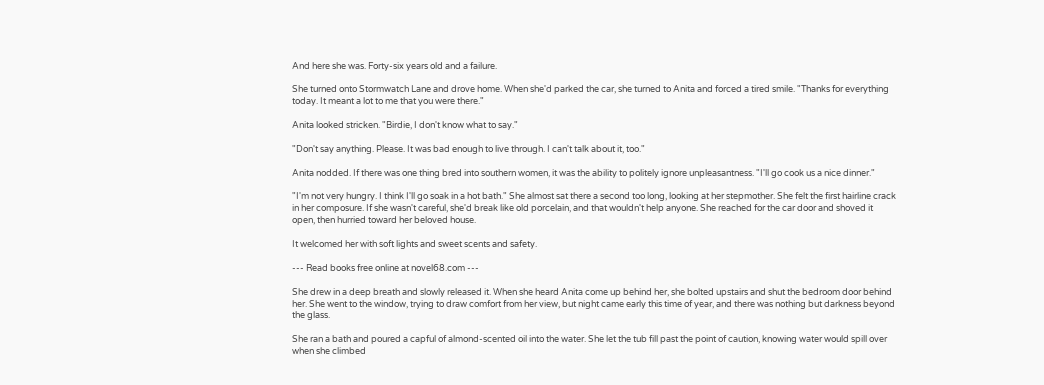And here she was. Forty-six years old and a failure.

She turned onto Stormwatch Lane and drove home. When she'd parked the car, she turned to Anita and forced a tired smile. "Thanks for everything today. It meant a lot to me that you were there."

Anita looked stricken. "Birdie, I don't know what to say."

"Don't say anything. Please. It was bad enough to live through. I can't talk about it, too."

Anita nodded. If there was one thing bred into southern women, it was the ability to politely ignore unpleasantness. "I'll go cook us a nice dinner."

"I'm not very hungry. I think I'll go soak in a hot bath." She almost sat there a second too long, looking at her stepmother. She felt the first hairline crack in her composure. If she wasn't careful, she'd break like old porcelain, and that wouldn't help anyone. She reached for the car door and shoved it open, then hurried toward her beloved house.

It welcomed her with soft lights and sweet scents and safety.

--- Read books free online at novel68.com ---

She drew in a deep breath and slowly released it. When she heard Anita come up behind her, she bolted upstairs and shut the bedroom door behind her. She went to the window, trying to draw comfort from her view, but night came early this time of year, and there was nothing but darkness beyond the glass.

She ran a bath and poured a capful of almond-scented oil into the water. She let the tub fill past the point of caution, knowing water would spill over when she climbed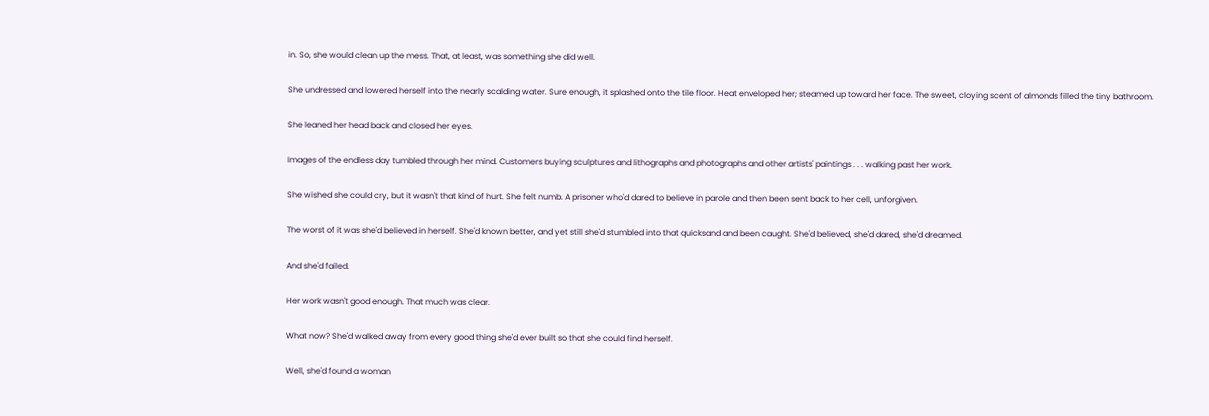in. So, she would clean up the mess. That, at least, was something she did well.

She undressed and lowered herself into the nearly scalding water. Sure enough, it splashed onto the tile floor. Heat enveloped her; steamed up toward her face. The sweet, cloying scent of almonds filled the tiny bathroom.

She leaned her head back and closed her eyes.

Images of the endless day tumbled through her mind. Customers buying sculptures and lithographs and photographs and other artists' paintings . . . walking past her work.

She wished she could cry, but it wasn't that kind of hurt. She felt numb. A prisoner who'd dared to believe in parole and then been sent back to her cell, unforgiven.

The worst of it was she'd believed in herself. She'd known better, and yet still she'd stumbled into that quicksand and been caught. She'd believed, she'd dared, she'd dreamed.

And she'd failed.

Her work wasn't good enough. That much was clear.

What now? She'd walked away from every good thing she'd ever built so that she could find herself.

Well, she'd found a woman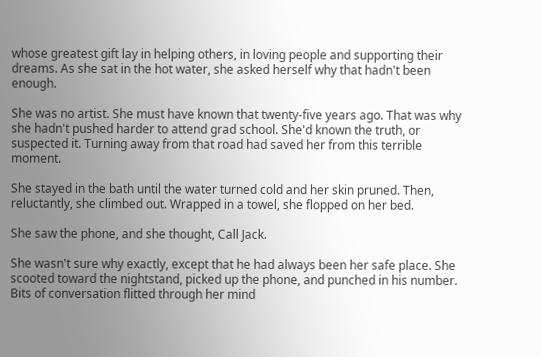whose greatest gift lay in helping others, in loving people and supporting their dreams. As she sat in the hot water, she asked herself why that hadn't been enough.

She was no artist. She must have known that twenty-five years ago. That was why she hadn't pushed harder to attend grad school. She'd known the truth, or suspected it. Turning away from that road had saved her from this terrible moment.

She stayed in the bath until the water turned cold and her skin pruned. Then, reluctantly, she climbed out. Wrapped in a towel, she flopped on her bed.

She saw the phone, and she thought, Call Jack.

She wasn't sure why exactly, except that he had always been her safe place. She scooted toward the nightstand, picked up the phone, and punched in his number. Bits of conversation flitted through her mind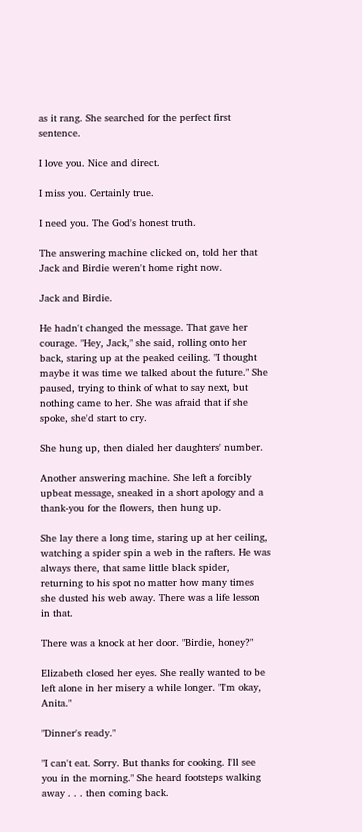as it rang. She searched for the perfect first sentence.

I love you. Nice and direct.

I miss you. Certainly true.

I need you. The God's honest truth.

The answering machine clicked on, told her that Jack and Birdie weren't home right now.

Jack and Birdie.

He hadn't changed the message. That gave her courage. "Hey, Jack," she said, rolling onto her back, staring up at the peaked ceiling. "I thought maybe it was time we talked about the future." She paused, trying to think of what to say next, but nothing came to her. She was afraid that if she spoke, she'd start to cry.

She hung up, then dialed her daughters' number.

Another answering machine. She left a forcibly upbeat message, sneaked in a short apology and a thank-you for the flowers, then hung up.

She lay there a long time, staring up at her ceiling, watching a spider spin a web in the rafters. He was always there, that same little black spider, returning to his spot no matter how many times she dusted his web away. There was a life lesson in that.

There was a knock at her door. "Birdie, honey?"

Elizabeth closed her eyes. She really wanted to be left alone in her misery a while longer. "I'm okay, Anita."

"Dinner's ready."

"I can't eat. Sorry. But thanks for cooking. I'll see you in the morning." She heard footsteps walking away . . . then coming back.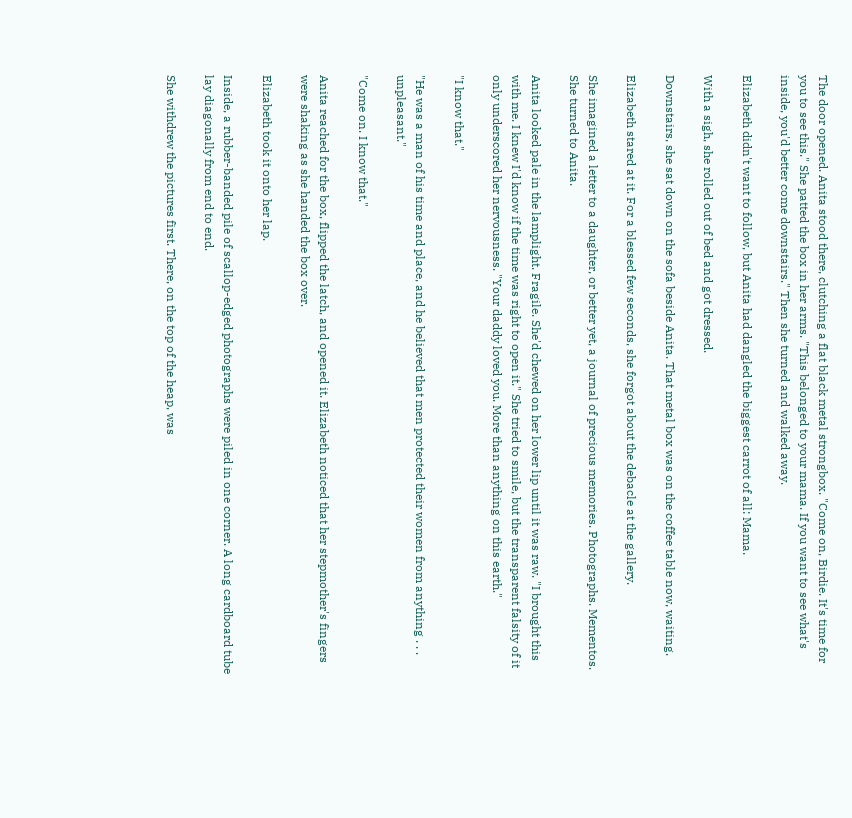The door opened. Anita stood there, clutching a flat black metal strongbox. "Come on, Birdie. It's time for you to see this." She patted the box in her arms. "This belonged to your mama. If you want to see what's inside, you'd better come downstairs." Then she turned and walked away.

Elizabeth didn't want to follow, but Anita had dangled the biggest carrot of all: Mama.

With a sigh, she rolled out of bed and got dressed.

Downstairs, she sat down on the sofa beside Anita. That metal box was on the coffee table now, waiting.

Elizabeth stared at it. For a blessed few seconds, she forgot about the debacle at the gallery.

She imagined a letter to a daughter, or better yet, a journal of precious memories. Photographs. Mementos. She turned to Anita.

Anita looked pale in the lamplight. Fragile. She'd chewed on her lower lip until it was raw. "I brought this with me. I knew I'd know if the time was right to open it." She tried to smile, but the transparent falsity of it only underscored her nervousness. "Your daddy loved you. More than anything on this earth."

"I know that."

"He was a man of his time and place, and he believed that men protected their women from anything . . . unpleasant."

"Come on. I know that."

Anita reached for the box, flipped the latch, and opened it. Elizabeth noticed that her stepmother's fingers were shaking as she handed the box over.

Elizabeth took it onto her lap.

Inside, a rubber-banded pile of scallop-edged photographs were piled in one corner. A long cardboard tube lay diagonally from end to end.

She withdrew the pictures first. There, on the top of the heap, was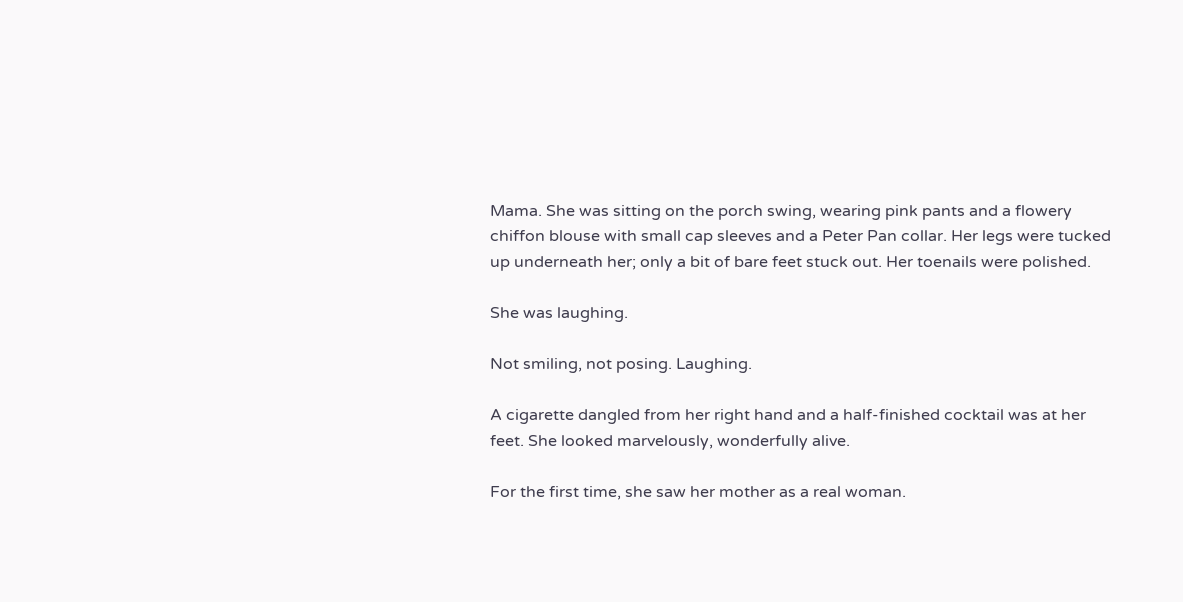Mama. She was sitting on the porch swing, wearing pink pants and a flowery chiffon blouse with small cap sleeves and a Peter Pan collar. Her legs were tucked up underneath her; only a bit of bare feet stuck out. Her toenails were polished.

She was laughing.

Not smiling, not posing. Laughing.

A cigarette dangled from her right hand and a half-finished cocktail was at her feet. She looked marvelously, wonderfully alive.

For the first time, she saw her mother as a real woman.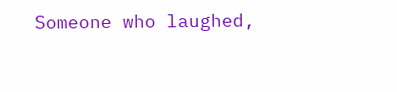Someone who laughed,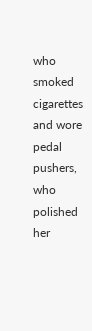who smoked cigarettes and wore pedal pushers, who polished her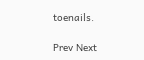toenails.

Prev Next